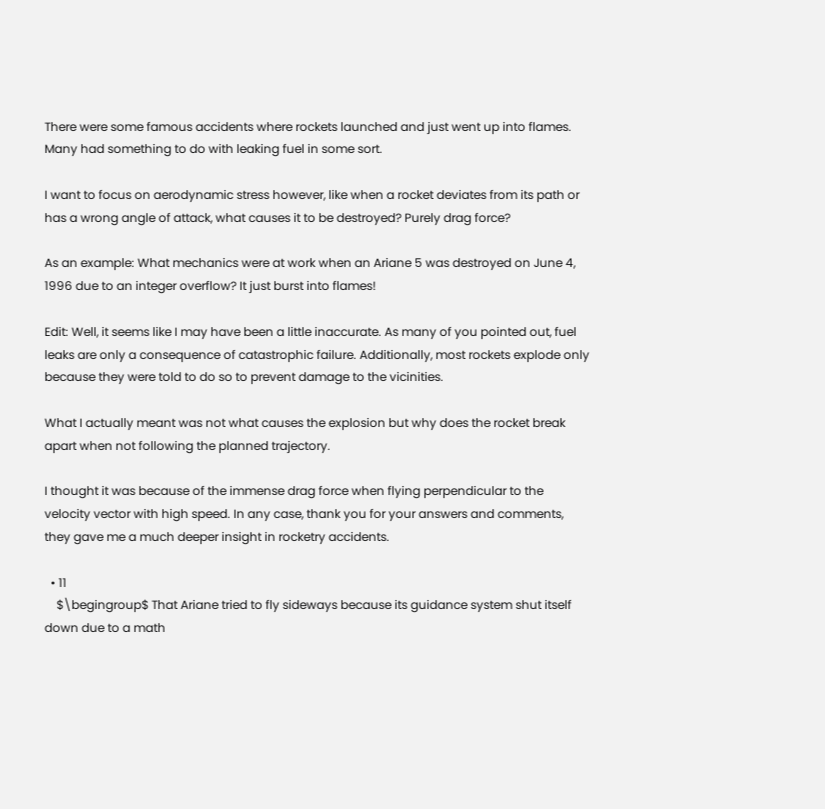There were some famous accidents where rockets launched and just went up into flames. Many had something to do with leaking fuel in some sort.

I want to focus on aerodynamic stress however, like when a rocket deviates from its path or has a wrong angle of attack, what causes it to be destroyed? Purely drag force?

As an example: What mechanics were at work when an Ariane 5 was destroyed on June 4, 1996 due to an integer overflow? It just burst into flames!

Edit: Well, it seems like I may have been a little inaccurate. As many of you pointed out, fuel leaks are only a consequence of catastrophic failure. Additionally, most rockets explode only because they were told to do so to prevent damage to the vicinities.

What I actually meant was not what causes the explosion but why does the rocket break apart when not following the planned trajectory.

I thought it was because of the immense drag force when flying perpendicular to the velocity vector with high speed. In any case, thank you for your answers and comments, they gave me a much deeper insight in rocketry accidents.

  • 11
    $\begingroup$ That Ariane tried to fly sideways because its guidance system shut itself down due to a math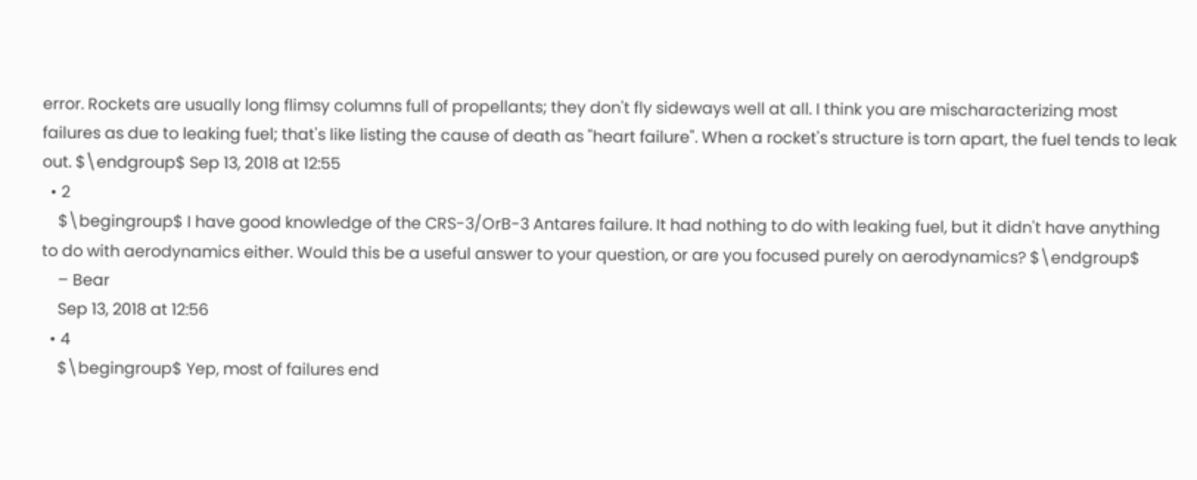error. Rockets are usually long flimsy columns full of propellants; they don't fly sideways well at all. I think you are mischaracterizing most failures as due to leaking fuel; that's like listing the cause of death as "heart failure". When a rocket's structure is torn apart, the fuel tends to leak out. $\endgroup$ Sep 13, 2018 at 12:55
  • 2
    $\begingroup$ I have good knowledge of the CRS-3/OrB-3 Antares failure. It had nothing to do with leaking fuel, but it didn't have anything to do with aerodynamics either. Would this be a useful answer to your question, or are you focused purely on aerodynamics? $\endgroup$
    – Bear
    Sep 13, 2018 at 12:56
  • 4
    $\begingroup$ Yep, most of failures end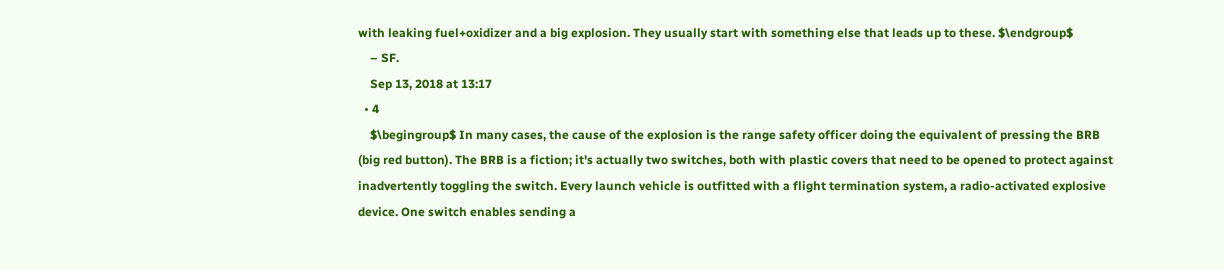with leaking fuel+oxidizer and a big explosion. They usually start with something else that leads up to these. $\endgroup$
    – SF.
    Sep 13, 2018 at 13:17
  • 4
    $\begingroup$ In many cases, the cause of the explosion is the range safety officer doing the equivalent of pressing the BRB (big red button). The BRB is a fiction; it's actually two switches, both with plastic covers that need to be opened to protect against inadvertently toggling the switch. Every launch vehicle is outfitted with a flight termination system, a radio-activated explosive device. One switch enables sending a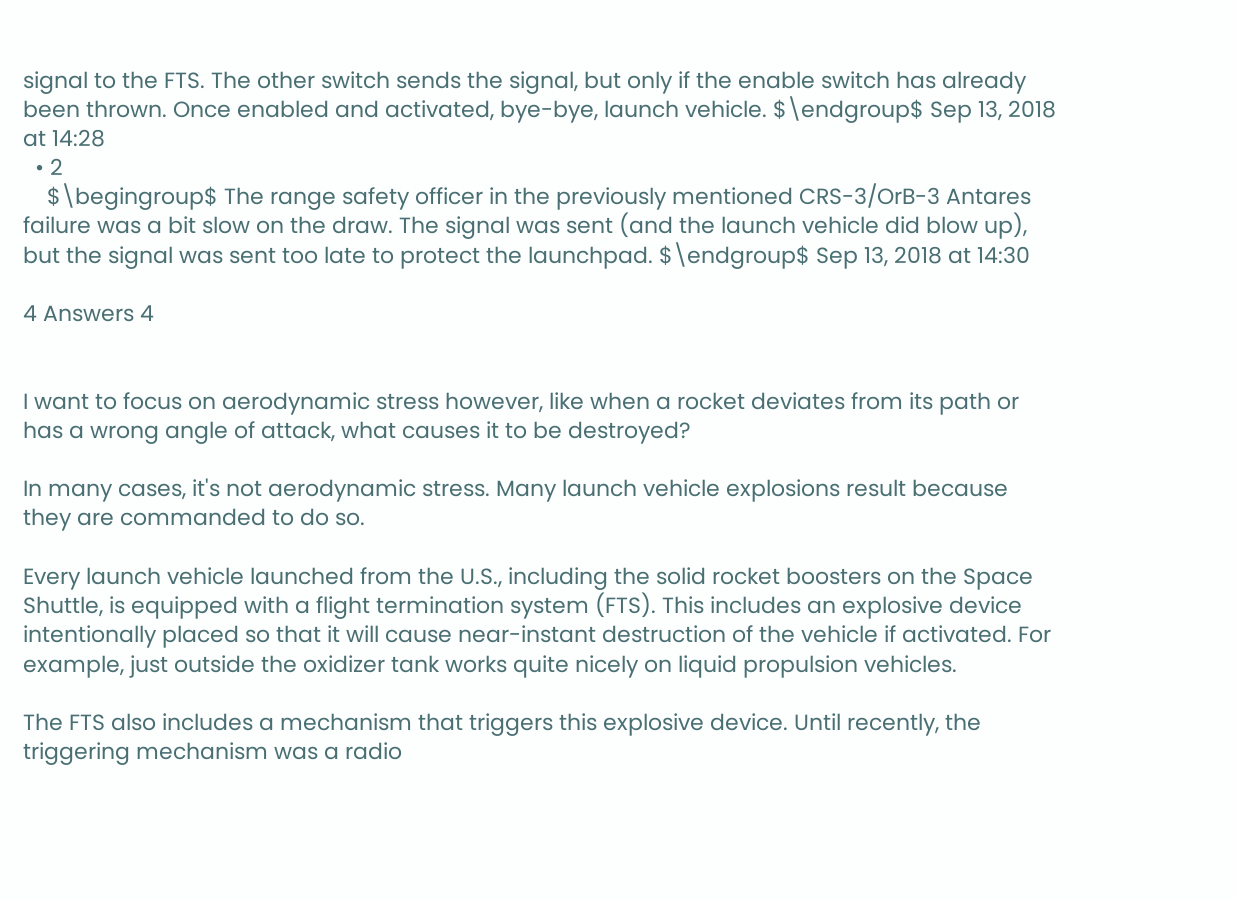signal to the FTS. The other switch sends the signal, but only if the enable switch has already been thrown. Once enabled and activated, bye-bye, launch vehicle. $\endgroup$ Sep 13, 2018 at 14:28
  • 2
    $\begingroup$ The range safety officer in the previously mentioned CRS-3/OrB-3 Antares failure was a bit slow on the draw. The signal was sent (and the launch vehicle did blow up), but the signal was sent too late to protect the launchpad. $\endgroup$ Sep 13, 2018 at 14:30

4 Answers 4


I want to focus on aerodynamic stress however, like when a rocket deviates from its path or has a wrong angle of attack, what causes it to be destroyed?

In many cases, it's not aerodynamic stress. Many launch vehicle explosions result because they are commanded to do so.

Every launch vehicle launched from the U.S., including the solid rocket boosters on the Space Shuttle, is equipped with a flight termination system (FTS). This includes an explosive device intentionally placed so that it will cause near-instant destruction of the vehicle if activated. For example, just outside the oxidizer tank works quite nicely on liquid propulsion vehicles.

The FTS also includes a mechanism that triggers this explosive device. Until recently, the triggering mechanism was a radio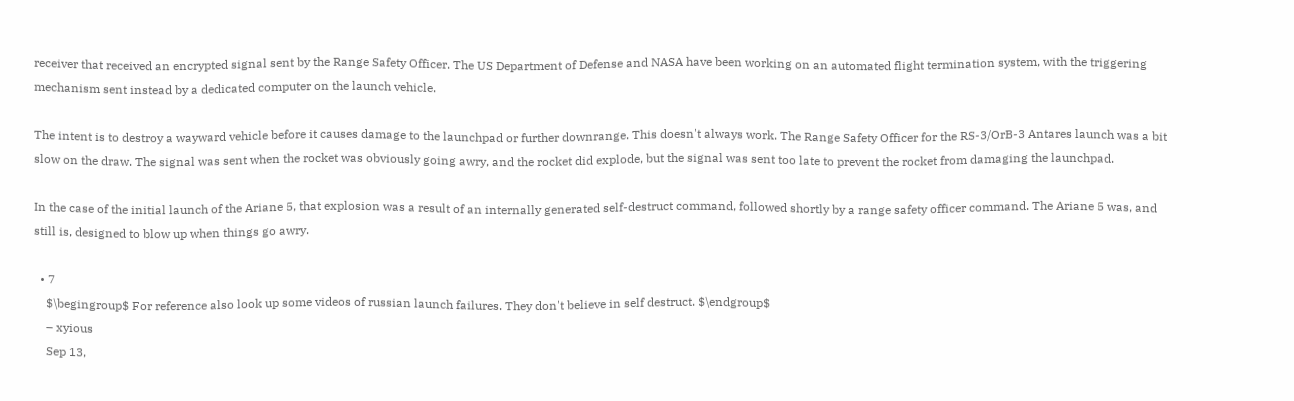receiver that received an encrypted signal sent by the Range Safety Officer. The US Department of Defense and NASA have been working on an automated flight termination system, with the triggering mechanism sent instead by a dedicated computer on the launch vehicle.

The intent is to destroy a wayward vehicle before it causes damage to the launchpad or further downrange. This doesn't always work. The Range Safety Officer for the RS-3/OrB-3 Antares launch was a bit slow on the draw. The signal was sent when the rocket was obviously going awry, and the rocket did explode, but the signal was sent too late to prevent the rocket from damaging the launchpad.

In the case of the initial launch of the Ariane 5, that explosion was a result of an internally generated self-destruct command, followed shortly by a range safety officer command. The Ariane 5 was, and still is, designed to blow up when things go awry.

  • 7
    $\begingroup$ For reference also look up some videos of russian launch failures. They don't believe in self destruct. $\endgroup$
    – xyious
    Sep 13,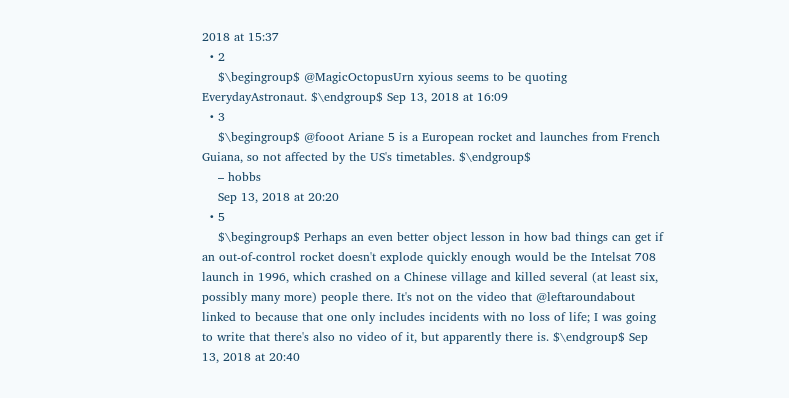2018 at 15:37
  • 2
    $\begingroup$ @MagicOctopusUrn xyious seems to be quoting EverydayAstronaut. $\endgroup$ Sep 13, 2018 at 16:09
  • 3
    $\begingroup$ @fooot Ariane 5 is a European rocket and launches from French Guiana, so not affected by the US's timetables. $\endgroup$
    – hobbs
    Sep 13, 2018 at 20:20
  • 5
    $\begingroup$ Perhaps an even better object lesson in how bad things can get if an out-of-control rocket doesn't explode quickly enough would be the Intelsat 708 launch in 1996, which crashed on a Chinese village and killed several (at least six, possibly many more) people there. It's not on the video that @leftaroundabout linked to because that one only includes incidents with no loss of life; I was going to write that there's also no video of it, but apparently there is. $\endgroup$ Sep 13, 2018 at 20:40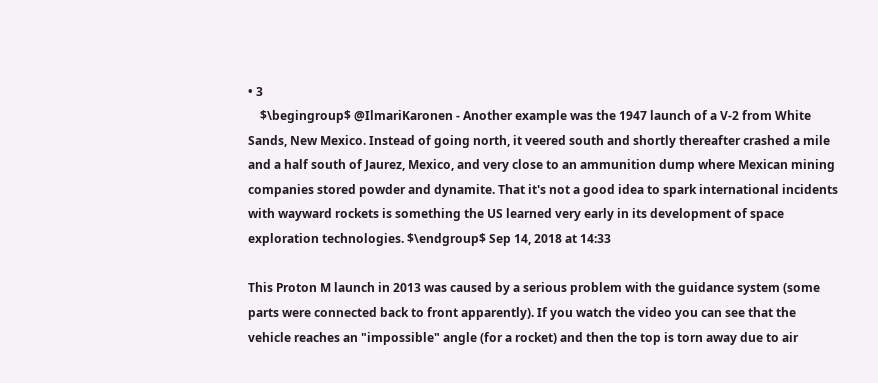• 3
    $\begingroup$ @IlmariKaronen - Another example was the 1947 launch of a V-2 from White Sands, New Mexico. Instead of going north, it veered south and shortly thereafter crashed a mile and a half south of Jaurez, Mexico, and very close to an ammunition dump where Mexican mining companies stored powder and dynamite. That it's not a good idea to spark international incidents with wayward rockets is something the US learned very early in its development of space exploration technologies. $\endgroup$ Sep 14, 2018 at 14:33

This Proton M launch in 2013 was caused by a serious problem with the guidance system (some parts were connected back to front apparently). If you watch the video you can see that the vehicle reaches an "impossible" angle (for a rocket) and then the top is torn away due to air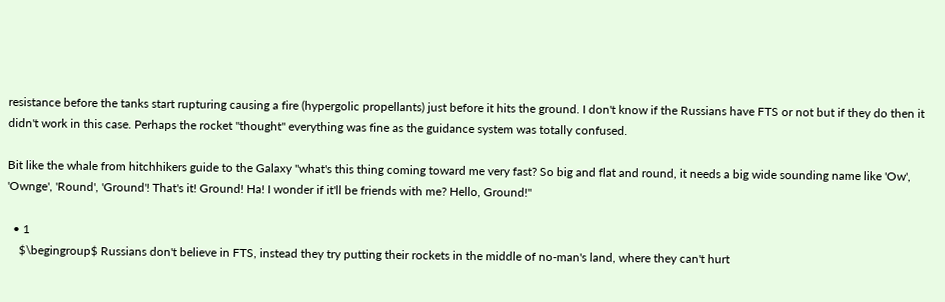resistance before the tanks start rupturing causing a fire (hypergolic propellants) just before it hits the ground. I don't know if the Russians have FTS or not but if they do then it didn't work in this case. Perhaps the rocket "thought" everything was fine as the guidance system was totally confused.

Bit like the whale from hitchhikers guide to the Galaxy "what's this thing coming toward me very fast? So big and flat and round, it needs a big wide sounding name like 'Ow', 'Ownge', 'Round', 'Ground'! That's it! Ground! Ha! I wonder if it'll be friends with me? Hello, Ground!"

  • 1
    $\begingroup$ Russians don't believe in FTS, instead they try putting their rockets in the middle of no-man's land, where they can't hurt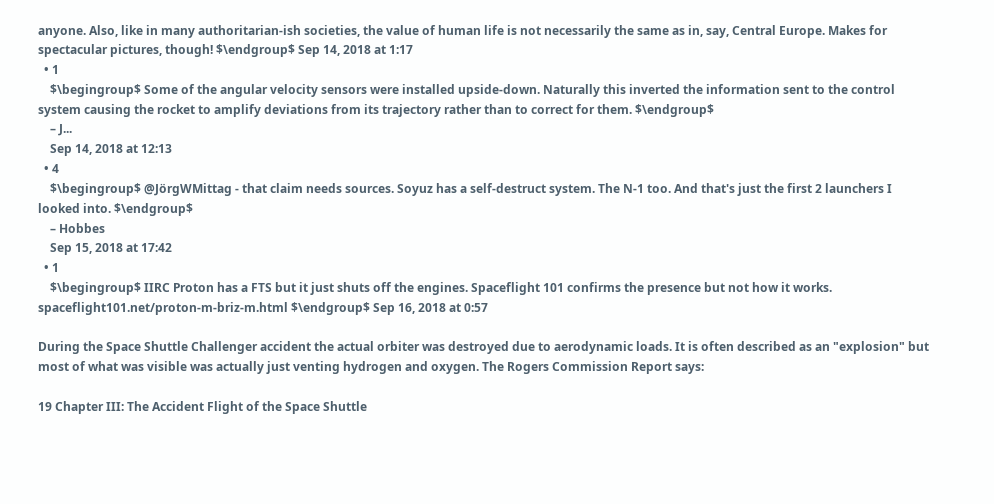anyone. Also, like in many authoritarian-ish societies, the value of human life is not necessarily the same as in, say, Central Europe. Makes for spectacular pictures, though! $\endgroup$ Sep 14, 2018 at 1:17
  • 1
    $\begingroup$ Some of the angular velocity sensors were installed upside-down. Naturally this inverted the information sent to the control system causing the rocket to amplify deviations from its trajectory rather than to correct for them. $\endgroup$
    – J...
    Sep 14, 2018 at 12:13
  • 4
    $\begingroup$ @JörgWMittag - that claim needs sources. Soyuz has a self-destruct system. The N-1 too. And that's just the first 2 launchers I looked into. $\endgroup$
    – Hobbes
    Sep 15, 2018 at 17:42
  • 1
    $\begingroup$ IIRC Proton has a FTS but it just shuts off the engines. Spaceflight 101 confirms the presence but not how it works. spaceflight101.net/proton-m-briz-m.html $\endgroup$ Sep 16, 2018 at 0:57

During the Space Shuttle Challenger accident the actual orbiter was destroyed due to aerodynamic loads. It is often described as an "explosion" but most of what was visible was actually just venting hydrogen and oxygen. The Rogers Commission Report says:

19 Chapter III: The Accident Flight of the Space Shuttle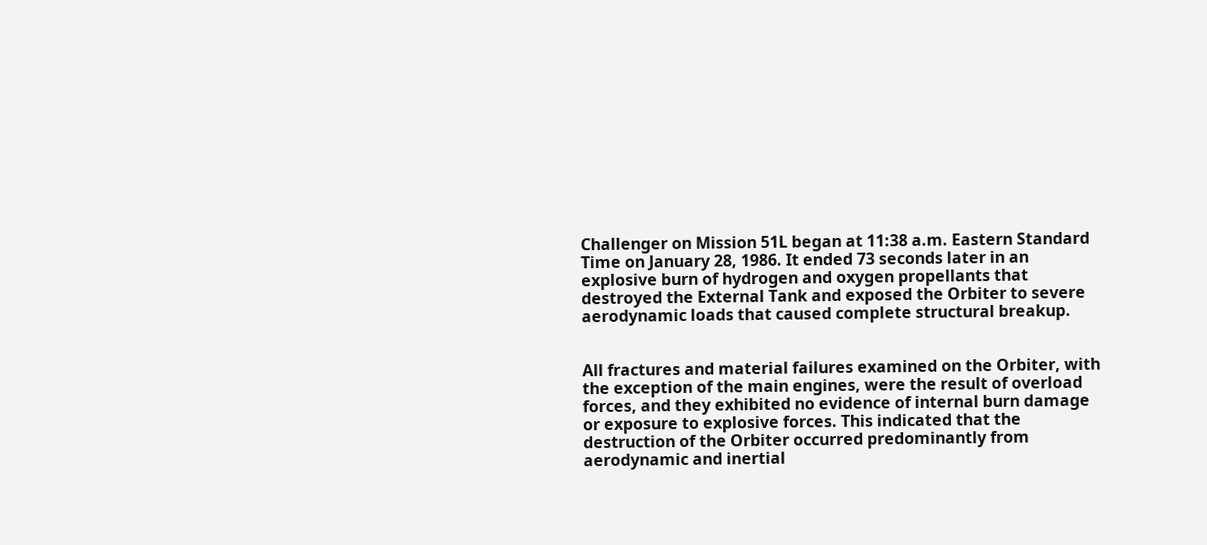Challenger on Mission 51L began at 11:38 a.m. Eastern Standard Time on January 28, 1986. It ended 73 seconds later in an explosive burn of hydrogen and oxygen propellants that destroyed the External Tank and exposed the Orbiter to severe aerodynamic loads that caused complete structural breakup.


All fractures and material failures examined on the Orbiter, with the exception of the main engines, were the result of overload forces, and they exhibited no evidence of internal burn damage or exposure to explosive forces. This indicated that the destruction of the Orbiter occurred predominantly from aerodynamic and inertial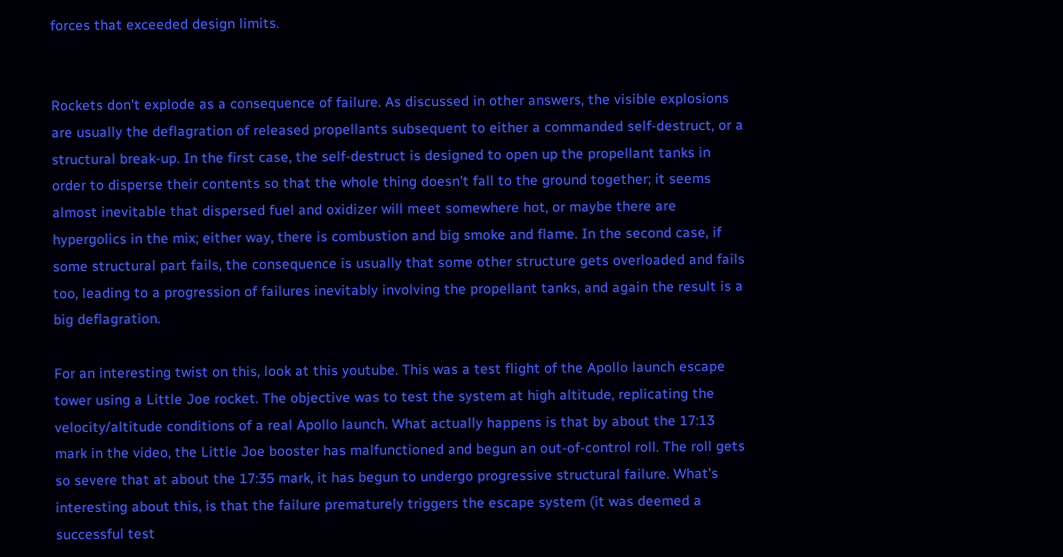forces that exceeded design limits.


Rockets don't explode as a consequence of failure. As discussed in other answers, the visible explosions are usually the deflagration of released propellants subsequent to either a commanded self-destruct, or a structural break-up. In the first case, the self-destruct is designed to open up the propellant tanks in order to disperse their contents so that the whole thing doesn't fall to the ground together; it seems almost inevitable that dispersed fuel and oxidizer will meet somewhere hot, or maybe there are hypergolics in the mix; either way, there is combustion and big smoke and flame. In the second case, if some structural part fails, the consequence is usually that some other structure gets overloaded and fails too, leading to a progression of failures inevitably involving the propellant tanks, and again the result is a big deflagration.

For an interesting twist on this, look at this youtube. This was a test flight of the Apollo launch escape tower using a Little Joe rocket. The objective was to test the system at high altitude, replicating the velocity/altitude conditions of a real Apollo launch. What actually happens is that by about the 17:13 mark in the video, the Little Joe booster has malfunctioned and begun an out-of-control roll. The roll gets so severe that at about the 17:35 mark, it has begun to undergo progressive structural failure. What's interesting about this, is that the failure prematurely triggers the escape system (it was deemed a successful test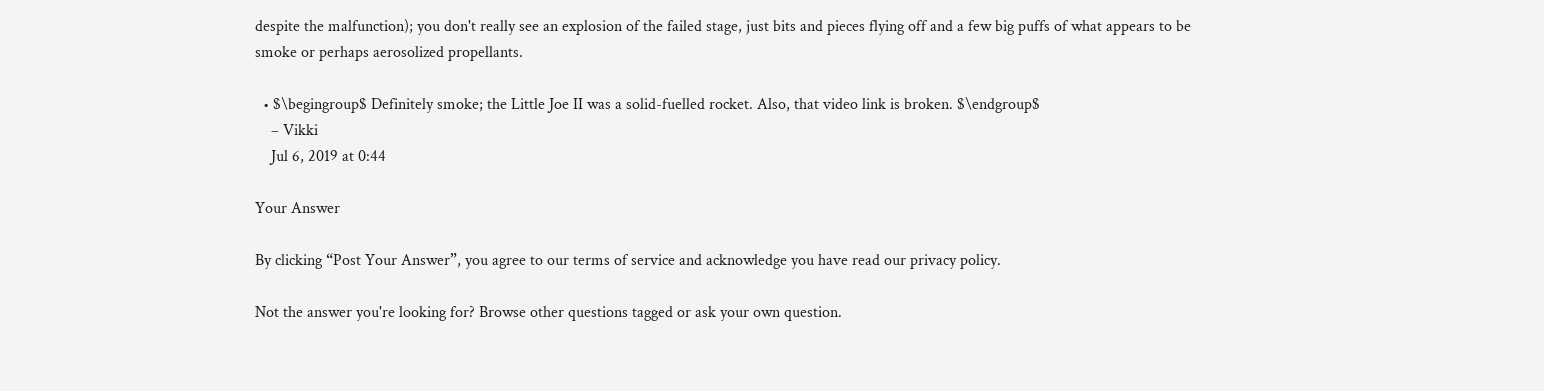despite the malfunction); you don't really see an explosion of the failed stage, just bits and pieces flying off and a few big puffs of what appears to be smoke or perhaps aerosolized propellants.

  • $\begingroup$ Definitely smoke; the Little Joe II was a solid-fuelled rocket. Also, that video link is broken. $\endgroup$
    – Vikki
    Jul 6, 2019 at 0:44

Your Answer

By clicking “Post Your Answer”, you agree to our terms of service and acknowledge you have read our privacy policy.

Not the answer you're looking for? Browse other questions tagged or ask your own question.